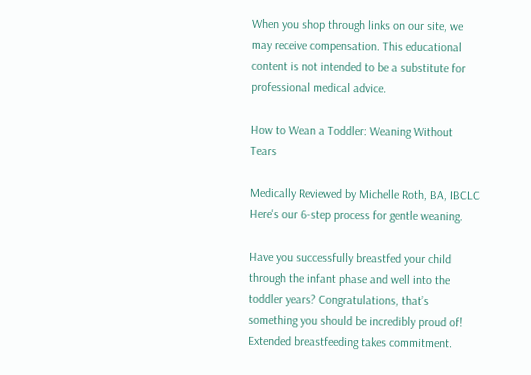When you shop through links on our site, we may receive compensation. This educational content is not intended to be a substitute for professional medical advice.

How to Wean a Toddler: Weaning Without Tears

Medically Reviewed by Michelle Roth, BA, IBCLC
Here's our 6-step process for gentle weaning.

Have you successfully breastfed your child through the infant phase and well into the toddler years? Congratulations, that’s something you should be incredibly proud of! Extended breastfeeding takes commitment.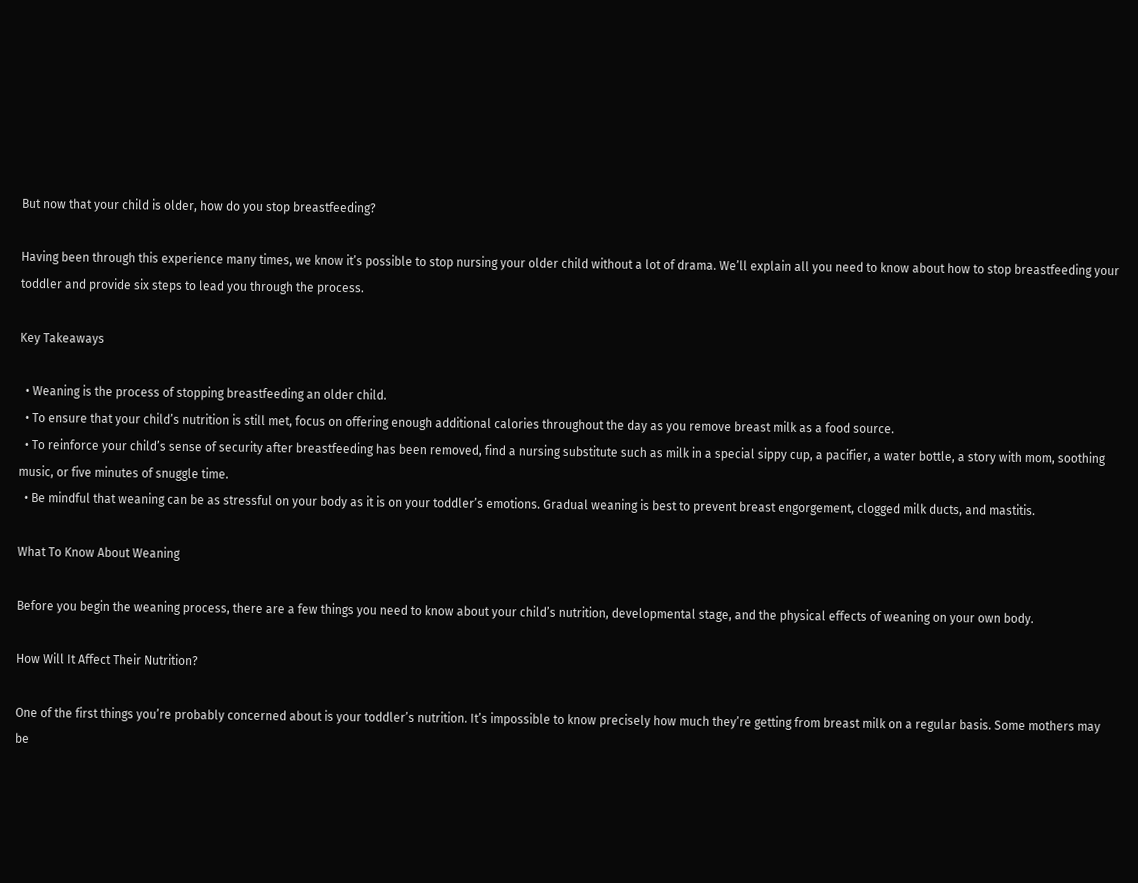But now that your child is older, how do you stop breastfeeding?

Having been through this experience many times, we know it’s possible to stop nursing your older child without a lot of drama. We’ll explain all you need to know about how to stop breastfeeding your toddler and provide six steps to lead you through the process.

Key Takeaways

  • Weaning is the process of stopping breastfeeding an older child.
  • To ensure that your child’s nutrition is still met, focus on offering enough additional calories throughout the day as you remove breast milk as a food source.
  • To reinforce your child’s sense of security after breastfeeding has been removed, find a nursing substitute such as milk in a special sippy cup, a pacifier, a water bottle, a story with mom, soothing music, or five minutes of snuggle time.
  • Be mindful that weaning can be as stressful on your body as it is on your toddler’s emotions. Gradual weaning is best to prevent breast engorgement, clogged milk ducts, and mastitis.

What To Know About Weaning

Before you begin the weaning process, there are a few things you need to know about your child’s nutrition, developmental stage, and the physical effects of weaning on your own body.

How Will It Affect Their Nutrition?

One of the first things you’re probably concerned about is your toddler’s nutrition. It’s impossible to know precisely how much they’re getting from breast milk on a regular basis. Some mothers may be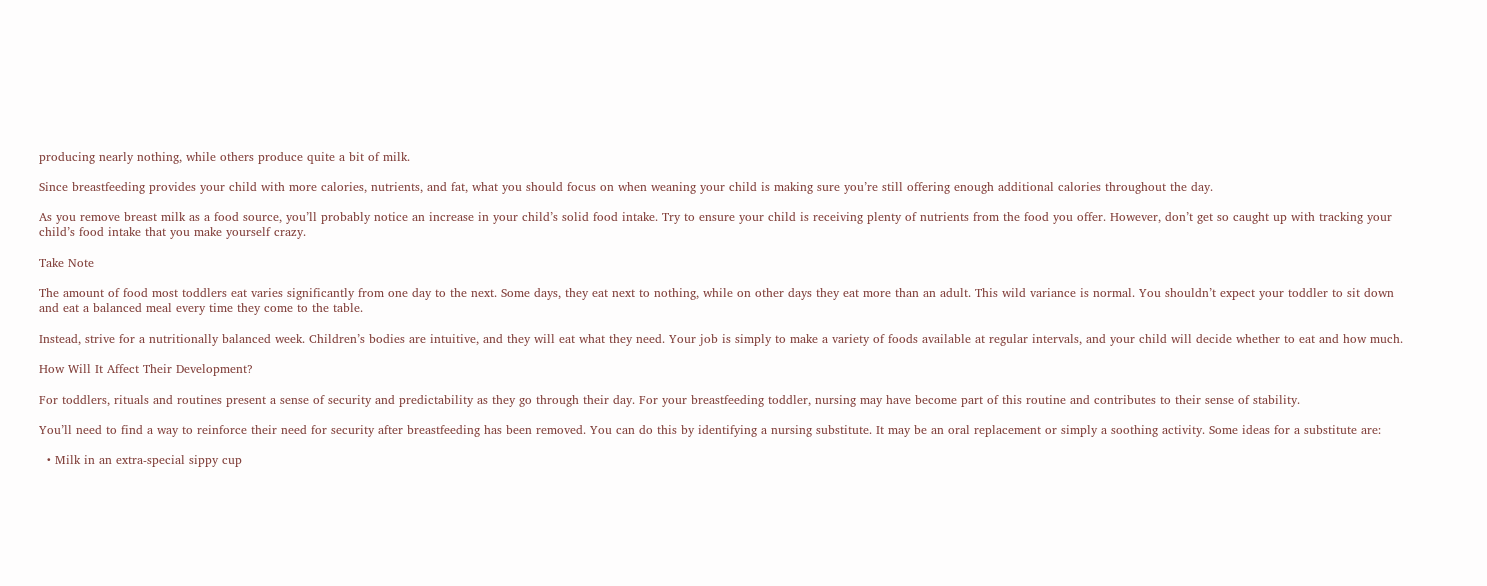producing nearly nothing, while others produce quite a bit of milk.

Since breastfeeding provides your child with more calories, nutrients, and fat, what you should focus on when weaning your child is making sure you’re still offering enough additional calories throughout the day.

As you remove breast milk as a food source, you’ll probably notice an increase in your child’s solid food intake. Try to ensure your child is receiving plenty of nutrients from the food you offer. However, don’t get so caught up with tracking your child’s food intake that you make yourself crazy.

Take Note

The amount of food most toddlers eat varies significantly from one day to the next. Some days, they eat next to nothing, while on other days they eat more than an adult. This wild variance is normal. You shouldn’t expect your toddler to sit down and eat a balanced meal every time they come to the table.

Instead, strive for a nutritionally balanced week. Children’s bodies are intuitive, and they will eat what they need. Your job is simply to make a variety of foods available at regular intervals, and your child will decide whether to eat and how much.

How Will It Affect Their Development?

For toddlers, rituals and routines present a sense of security and predictability as they go through their day. For your breastfeeding toddler, nursing may have become part of this routine and contributes to their sense of stability.

You’ll need to find a way to reinforce their need for security after breastfeeding has been removed. You can do this by identifying a nursing substitute. It may be an oral replacement or simply a soothing activity. Some ideas for a substitute are:

  • Milk in an extra-special sippy cup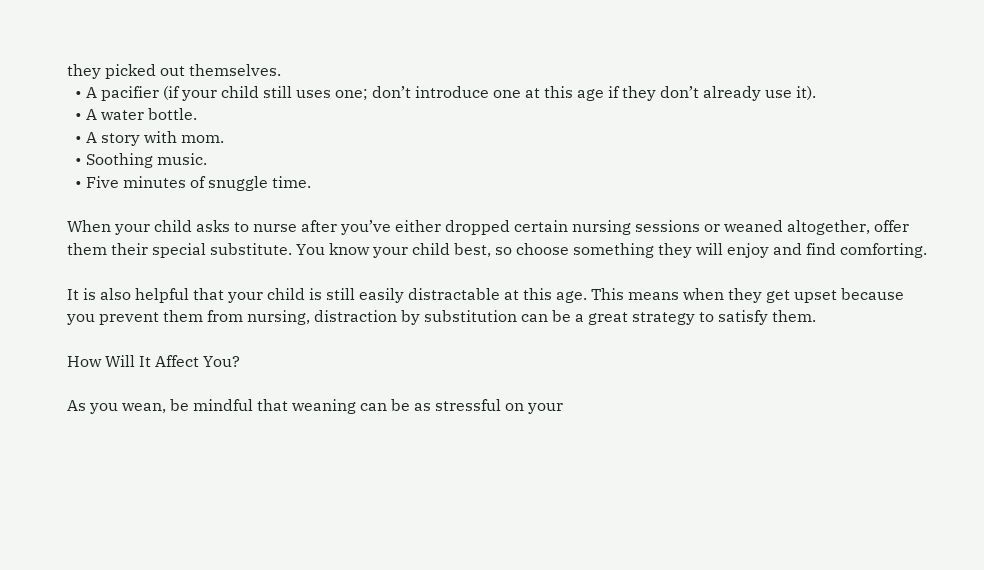they picked out themselves.
  • A pacifier (if your child still uses one; don’t introduce one at this age if they don’t already use it).
  • A water bottle.
  • A story with mom.
  • Soothing music.
  • Five minutes of snuggle time.

When your child asks to nurse after you’ve either dropped certain nursing sessions or weaned altogether, offer them their special substitute. You know your child best, so choose something they will enjoy and find comforting.

It is also helpful that your child is still easily distractable at this age. This means when they get upset because you prevent them from nursing, distraction by substitution can be a great strategy to satisfy them.

How Will It Affect You?

As you wean, be mindful that weaning can be as stressful on your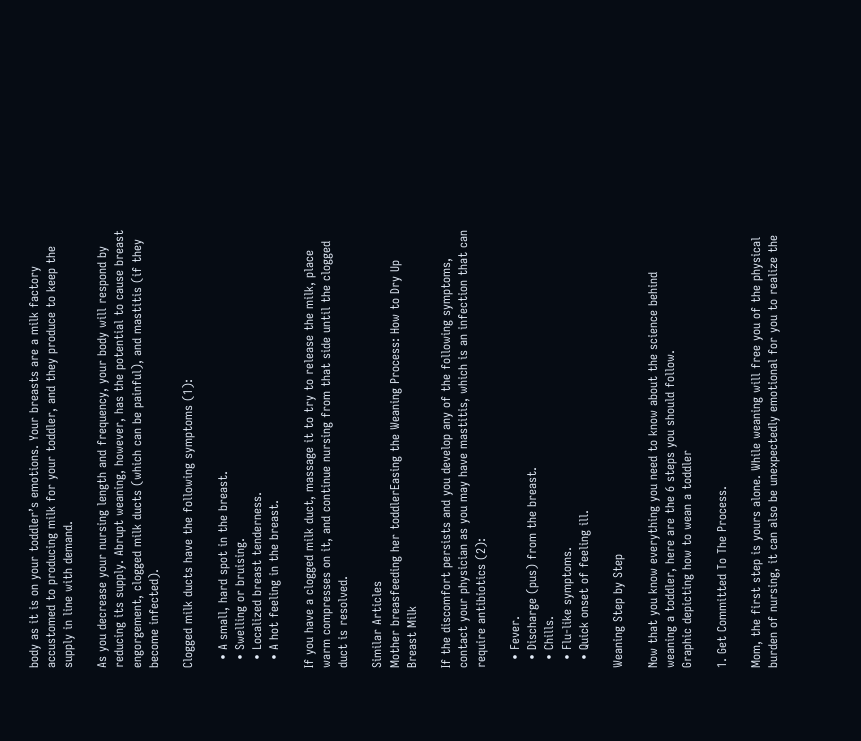body as it is on your toddler’s emotions. Your breasts are a milk factory accustomed to producing milk for your toddler, and they produce to keep the supply in line with demand.

As you decrease your nursing length and frequency, your body will respond by reducing its supply. Abrupt weaning, however, has the potential to cause breast engorgement, clogged milk ducts (which can be painful), and mastitis (if they become infected).

Clogged milk ducts have the following symptoms (1):

  • A small, hard spot in the breast.
  • Swelling or bruising.
  • Localized breast tenderness.
  • A hot feeling in the breast.

If you have a clogged milk duct, massage it to try to release the milk, place warm compresses on it, and continue nursing from that side until the clogged duct is resolved.

Similar Articles
Mother breasfeeding her toddlerEasing the Weaning Process: How to Dry Up Breast Milk

If the discomfort persists and you develop any of the following symptoms, contact your physician as you may have mastitis, which is an infection that can require antibiotics (2):

  • Fever.
  • Discharge (pus) from the breast.
  • Chills.
  • Flu-like symptoms.
  • Quick onset of feeling ill.

Weaning Step by Step

Now that you know everything you need to know about the science behind weaning a toddler, here are the 6 steps you should follow.
Graphic depicting how to wean a toddler

1. Get Committed To The Process.

Mom, the first step is yours alone. While weaning will free you of the physical burden of nursing, it can also be unexpectedly emotional for you to realize the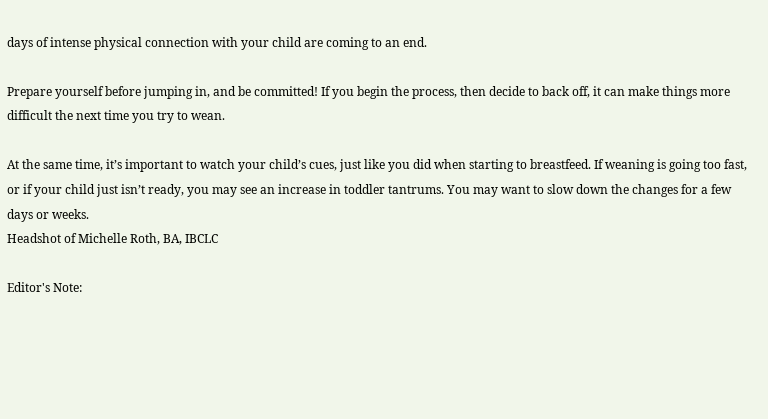days of intense physical connection with your child are coming to an end.

Prepare yourself before jumping in, and be committed! If you begin the process, then decide to back off, it can make things more difficult the next time you try to wean.

At the same time, it’s important to watch your child’s cues, just like you did when starting to breastfeed. If weaning is going too fast, or if your child just isn’t ready, you may see an increase in toddler tantrums. You may want to slow down the changes for a few days or weeks.
Headshot of Michelle Roth, BA, IBCLC

Editor's Note: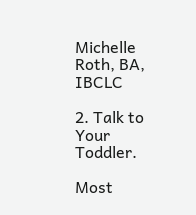Michelle Roth, BA, IBCLC

2. Talk to Your Toddler.

Most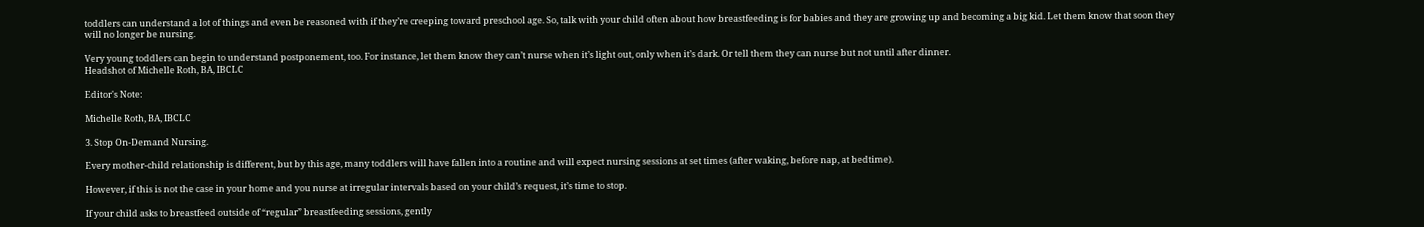toddlers can understand a lot of things and even be reasoned with if they’re creeping toward preschool age. So, talk with your child often about how breastfeeding is for babies and they are growing up and becoming a big kid. Let them know that soon they will no longer be nursing.

Very young toddlers can begin to understand postponement, too. For instance, let them know they can’t nurse when it’s light out, only when it’s dark. Or tell them they can nurse but not until after dinner.
Headshot of Michelle Roth, BA, IBCLC

Editor's Note:

Michelle Roth, BA, IBCLC

3. Stop On-Demand Nursing.

Every mother-child relationship is different, but by this age, many toddlers will have fallen into a routine and will expect nursing sessions at set times (after waking, before nap, at bedtime).

However, if this is not the case in your home and you nurse at irregular intervals based on your child’s request, it’s time to stop.

If your child asks to breastfeed outside of “regular” breastfeeding sessions, gently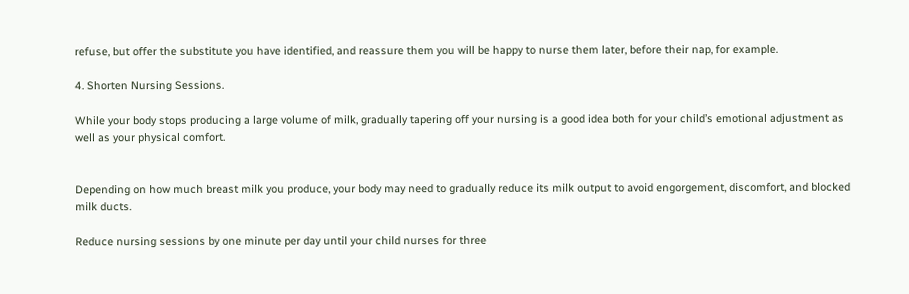refuse, but offer the substitute you have identified, and reassure them you will be happy to nurse them later, before their nap, for example.

4. Shorten Nursing Sessions.

While your body stops producing a large volume of milk, gradually tapering off your nursing is a good idea both for your child’s emotional adjustment as well as your physical comfort.


Depending on how much breast milk you produce, your body may need to gradually reduce its milk output to avoid engorgement, discomfort, and blocked milk ducts.

Reduce nursing sessions by one minute per day until your child nurses for three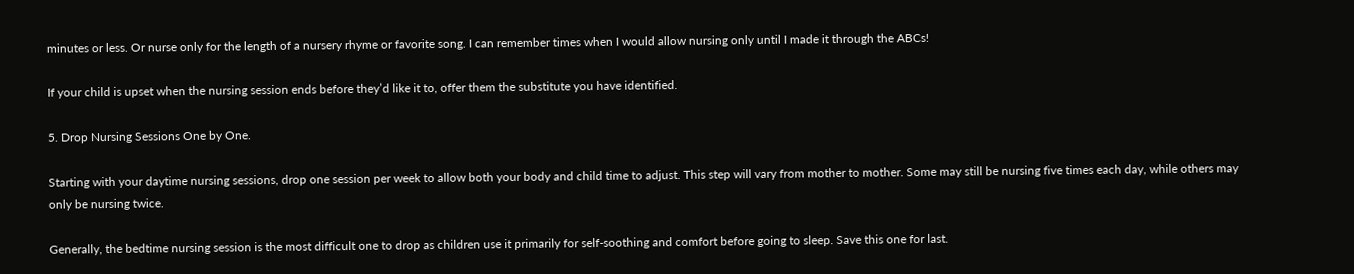minutes or less. Or nurse only for the length of a nursery rhyme or favorite song. I can remember times when I would allow nursing only until I made it through the ABCs!

If your child is upset when the nursing session ends before they’d like it to, offer them the substitute you have identified.

5. Drop Nursing Sessions One by One.

Starting with your daytime nursing sessions, drop one session per week to allow both your body and child time to adjust. This step will vary from mother to mother. Some may still be nursing five times each day, while others may only be nursing twice.

Generally, the bedtime nursing session is the most difficult one to drop as children use it primarily for self-soothing and comfort before going to sleep. Save this one for last.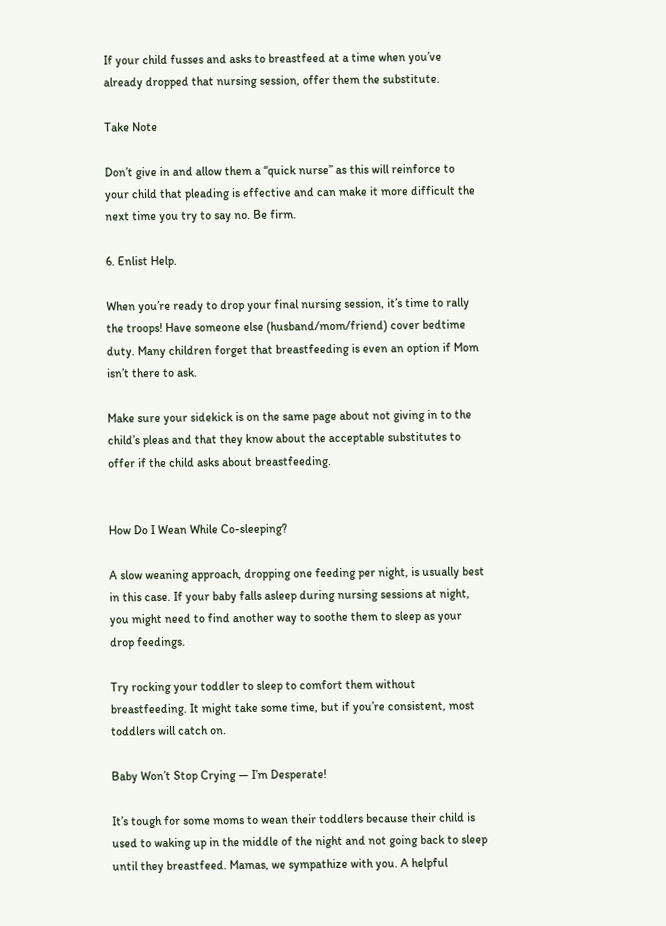If your child fusses and asks to breastfeed at a time when you’ve already dropped that nursing session, offer them the substitute.

Take Note

Don’t give in and allow them a “quick nurse” as this will reinforce to your child that pleading is effective and can make it more difficult the next time you try to say no. Be firm.

6. Enlist Help.

When you’re ready to drop your final nursing session, it’s time to rally the troops! Have someone else (husband/mom/friend) cover bedtime duty. Many children forget that breastfeeding is even an option if Mom isn’t there to ask.

Make sure your sidekick is on the same page about not giving in to the child’s pleas and that they know about the acceptable substitutes to offer if the child asks about breastfeeding.


How Do I Wean While Co-sleeping?

A slow weaning approach, dropping one feeding per night, is usually best in this case. If your baby falls asleep during nursing sessions at night, you might need to find another way to soothe them to sleep as your drop feedings.

Try rocking your toddler to sleep to comfort them without breastfeeding. It might take some time, but if you’re consistent, most toddlers will catch on.

Baby Won’t Stop Crying — I’m Desperate!

It’s tough for some moms to wean their toddlers because their child is used to waking up in the middle of the night and not going back to sleep until they breastfeed. Mamas, we sympathize with you. A helpful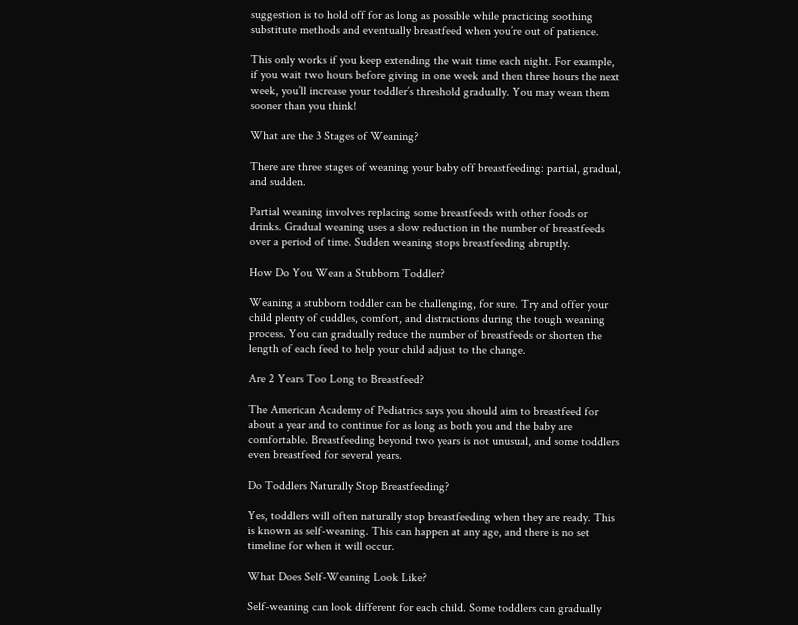suggestion is to hold off for as long as possible while practicing soothing substitute methods and eventually breastfeed when you’re out of patience.

This only works if you keep extending the wait time each night. For example, if you wait two hours before giving in one week and then three hours the next week, you’ll increase your toddler’s threshold gradually. You may wean them sooner than you think!

What are the 3 Stages of Weaning?

There are three stages of weaning your baby off breastfeeding: partial, gradual, and sudden.

Partial weaning involves replacing some breastfeeds with other foods or drinks. Gradual weaning uses a slow reduction in the number of breastfeeds over a period of time. Sudden weaning stops breastfeeding abruptly.

How Do You Wean a Stubborn Toddler?

Weaning a stubborn toddler can be challenging, for sure. Try and offer your child plenty of cuddles, comfort, and distractions during the tough weaning process. You can gradually reduce the number of breastfeeds or shorten the length of each feed to help your child adjust to the change.

Are 2 Years Too Long to Breastfeed?

The American Academy of Pediatrics says you should aim to breastfeed for about a year and to continue for as long as both you and the baby are comfortable. Breastfeeding beyond two years is not unusual, and some toddlers even breastfeed for several years.

Do Toddlers Naturally Stop Breastfeeding?

Yes, toddlers will often naturally stop breastfeeding when they are ready. This is known as self-weaning. This can happen at any age, and there is no set timeline for when it will occur.

What Does Self-Weaning Look Like?

Self-weaning can look different for each child. Some toddlers can gradually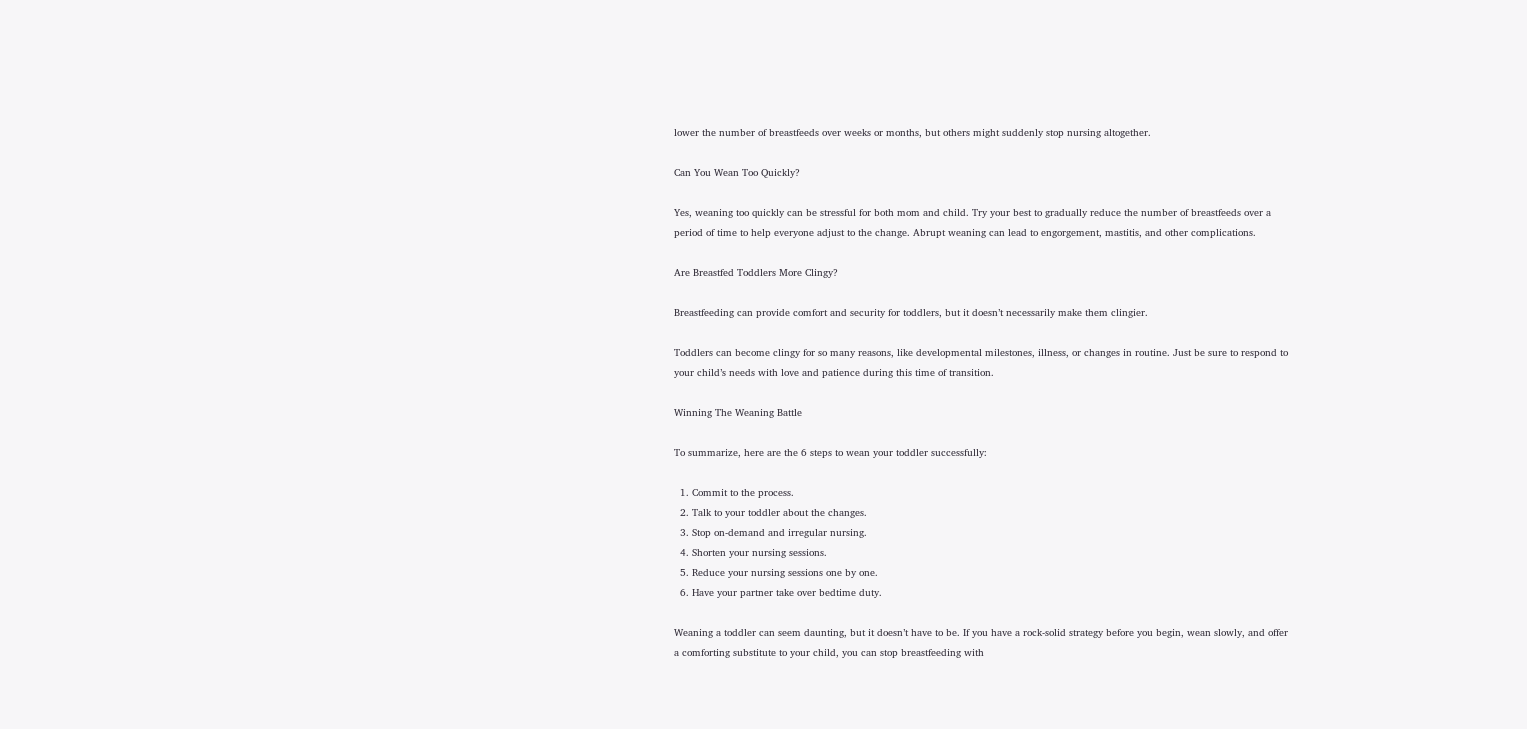lower the number of breastfeeds over weeks or months, but others might suddenly stop nursing altogether.

Can You Wean Too Quickly?

Yes, weaning too quickly can be stressful for both mom and child. Try your best to gradually reduce the number of breastfeeds over a period of time to help everyone adjust to the change. Abrupt weaning can lead to engorgement, mastitis, and other complications.

Are Breastfed Toddlers More Clingy?

Breastfeeding can provide comfort and security for toddlers, but it doesn’t necessarily make them clingier.

Toddlers can become clingy for so many reasons, like developmental milestones, illness, or changes in routine. Just be sure to respond to your child’s needs with love and patience during this time of transition.

Winning The Weaning Battle

To summarize, here are the 6 steps to wean your toddler successfully:

  1. Commit to the process.
  2. Talk to your toddler about the changes.
  3. Stop on-demand and irregular nursing.
  4. Shorten your nursing sessions.
  5. Reduce your nursing sessions one by one.
  6. Have your partner take over bedtime duty.

Weaning a toddler can seem daunting, but it doesn’t have to be. If you have a rock-solid strategy before you begin, wean slowly, and offer a comforting substitute to your child, you can stop breastfeeding with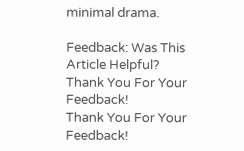minimal drama.

Feedback: Was This Article Helpful?
Thank You For Your Feedback!
Thank You For Your Feedback!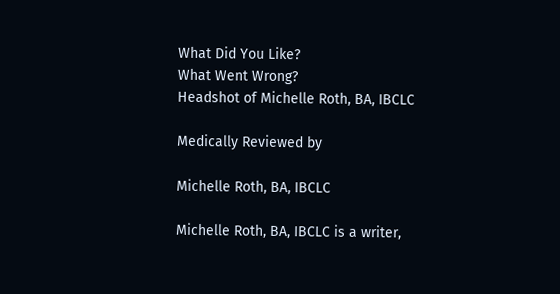What Did You Like?
What Went Wrong?
Headshot of Michelle Roth, BA, IBCLC

Medically Reviewed by

Michelle Roth, BA, IBCLC

Michelle Roth, BA, IBCLC is a writer,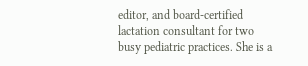editor, and board-certified lactation consultant for two busy pediatric practices. She is a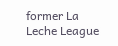former La Leche League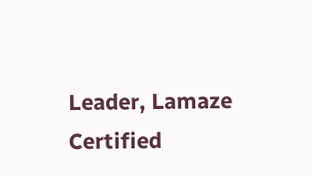Leader, Lamaze Certified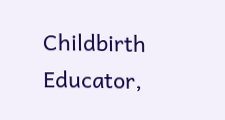Childbirth Educator,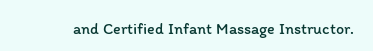and Certified Infant Massage Instructor.